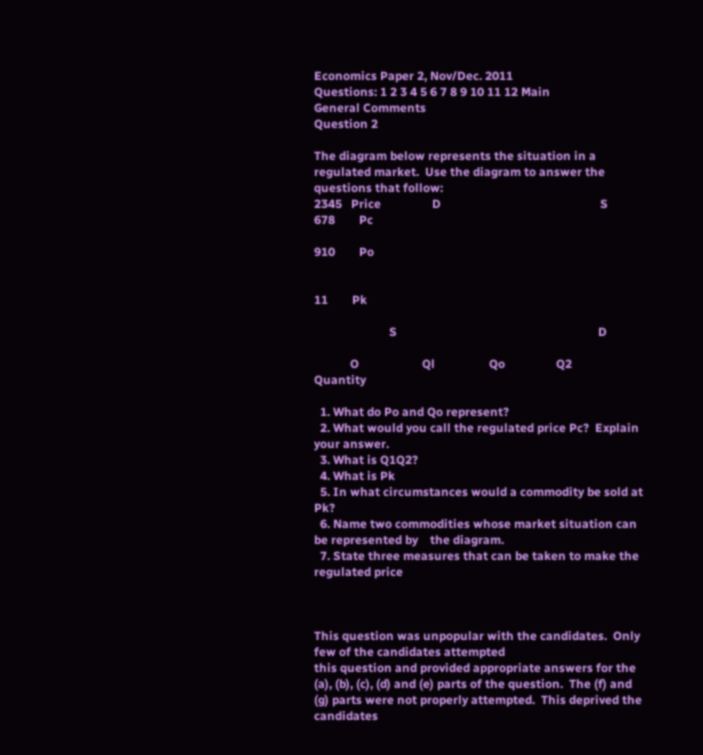Economics Paper 2, Nov/Dec. 2011
Questions: 1 2 3 4 5 6 7 8 9 10 11 12 Main
General Comments
Question 2

The diagram below represents the situation in a regulated market.  Use the diagram to answer the questions that follow:
2345   Price                 D                                                     S
678        Pc

910        Po


11        Pk

                         S                                                                   D

            O                     Ql                  Qo                 Q2                 Quantity

  1. What do Po and Qo represent?
  2. What would you call the regulated price Pc?  Explain your answer.
  3. What is Q1Q2?
  4. What is Pk
  5. In what circumstances would a commodity be sold at Pk?
  6. Name two commodities whose market situation can be represented by    the diagram.
  7. State three measures that can be taken to make the regulated price



This question was unpopular with the candidates.  Only few of the candidates attempted
this question and provided appropriate answers for the (a), (b), (c), (d) and (e) parts of the question.  The (f) and (g) parts were not properly attempted.  This deprived the candidates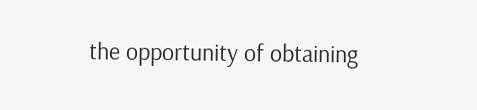the opportunity of obtaining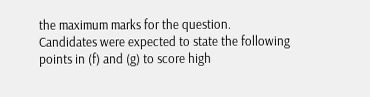the maximum marks for the question.
Candidates were expected to state the following points in (f) and (g) to score high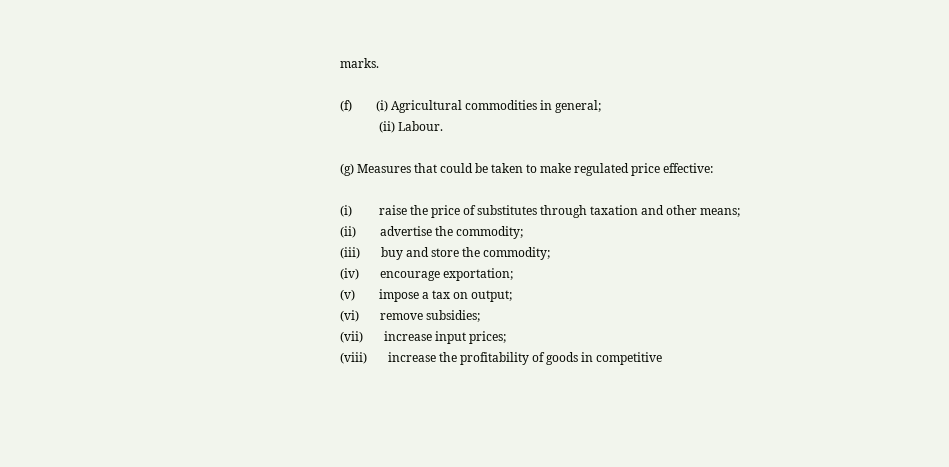marks.

(f)        (i) Agricultural commodities in general;
             (ii) Labour.

(g) Measures that could be taken to make regulated price effective:

(i)         raise the price of substitutes through taxation and other means;
(ii)        advertise the commodity;
(iii)       buy and store the commodity;
(iv)       encourage exportation;
(v)        impose a tax on output;
(vi)       remove subsidies;
(vii)       increase input prices;
(viii)       increase the profitability of goods in competitive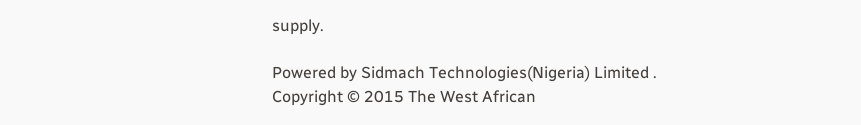supply.

Powered by Sidmach Technologies(Nigeria) Limited .
Copyright © 2015 The West African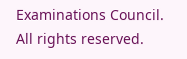Examinations Council. All rights reserved.